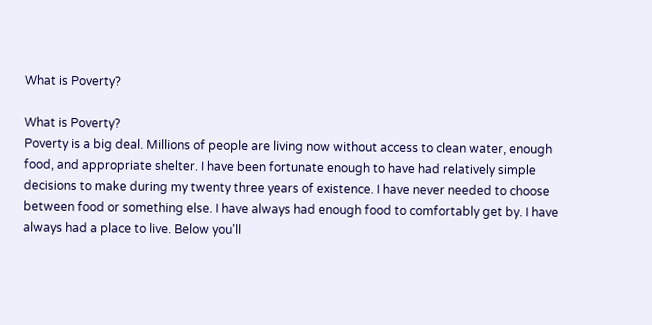What is Poverty?

What is Poverty?
Poverty is a big deal. Millions of people are living now without access to clean water, enough food, and appropriate shelter. I have been fortunate enough to have had relatively simple decisions to make during my twenty three years of existence. I have never needed to choose between food or something else. I have always had enough food to comfortably get by. I have always had a place to live. Below you'll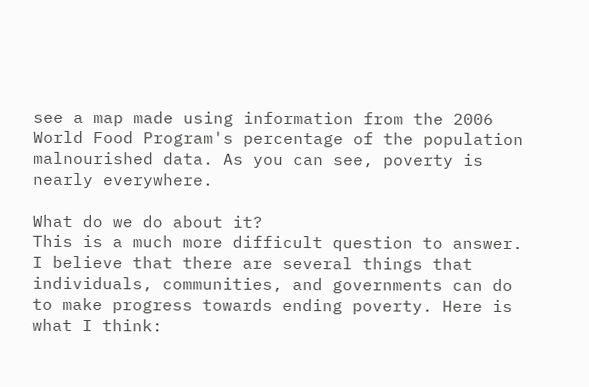see a map made using information from the 2006 World Food Program's percentage of the population malnourished data. As you can see, poverty is nearly everywhere.

What do we do about it?
This is a much more difficult question to answer. I believe that there are several things that individuals, communities, and governments can do to make progress towards ending poverty. Here is what I think: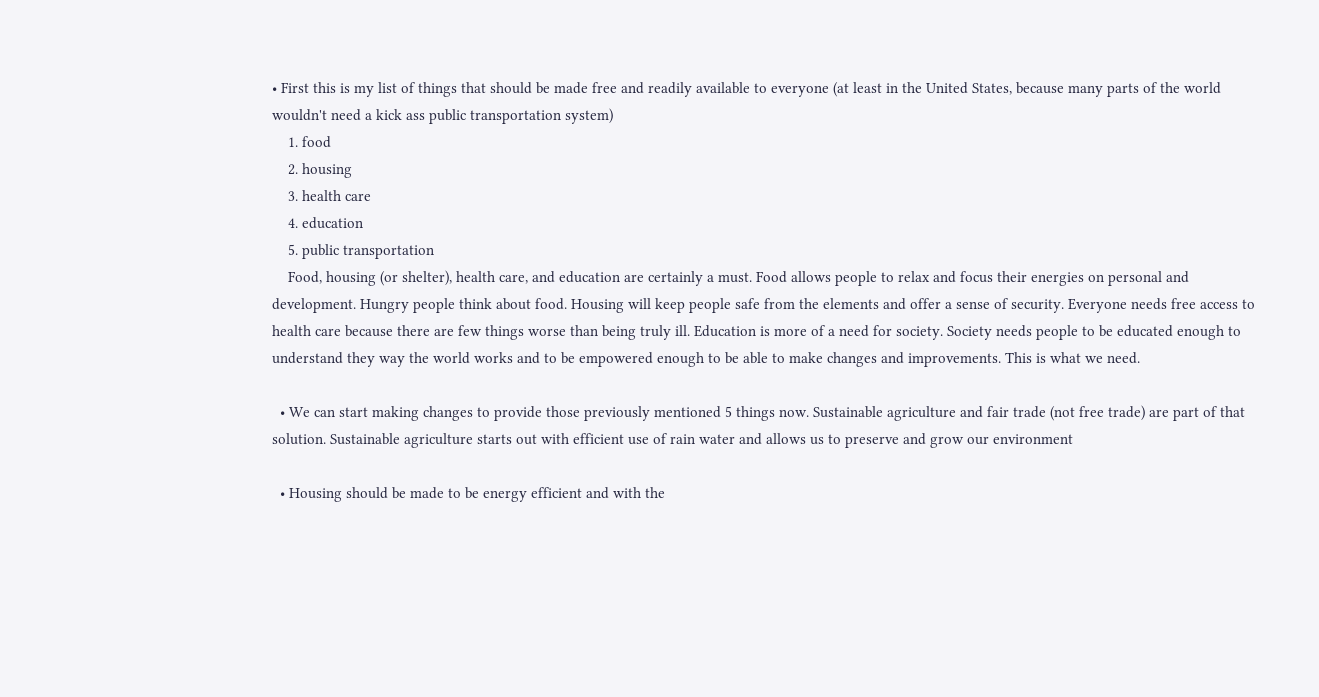• First this is my list of things that should be made free and readily available to everyone (at least in the United States, because many parts of the world wouldn't need a kick ass public transportation system)
    1. food
    2. housing
    3. health care
    4. education
    5. public transportation
    Food, housing (or shelter), health care, and education are certainly a must. Food allows people to relax and focus their energies on personal and development. Hungry people think about food. Housing will keep people safe from the elements and offer a sense of security. Everyone needs free access to health care because there are few things worse than being truly ill. Education is more of a need for society. Society needs people to be educated enough to understand they way the world works and to be empowered enough to be able to make changes and improvements. This is what we need.

  • We can start making changes to provide those previously mentioned 5 things now. Sustainable agriculture and fair trade (not free trade) are part of that solution. Sustainable agriculture starts out with efficient use of rain water and allows us to preserve and grow our environment

  • Housing should be made to be energy efficient and with the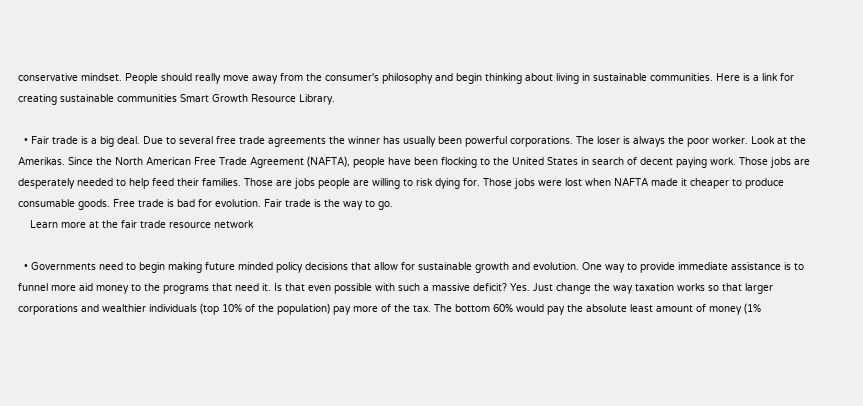conservative mindset. People should really move away from the consumer's philosophy and begin thinking about living in sustainable communities. Here is a link for creating sustainable communities Smart Growth Resource Library.

  • Fair trade is a big deal. Due to several free trade agreements the winner has usually been powerful corporations. The loser is always the poor worker. Look at the Amerikas. Since the North American Free Trade Agreement (NAFTA), people have been flocking to the United States in search of decent paying work. Those jobs are desperately needed to help feed their families. Those are jobs people are willing to risk dying for. Those jobs were lost when NAFTA made it cheaper to produce consumable goods. Free trade is bad for evolution. Fair trade is the way to go.
    Learn more at the fair trade resource network

  • Governments need to begin making future minded policy decisions that allow for sustainable growth and evolution. One way to provide immediate assistance is to funnel more aid money to the programs that need it. Is that even possible with such a massive deficit? Yes. Just change the way taxation works so that larger corporations and wealthier individuals (top 10% of the population) pay more of the tax. The bottom 60% would pay the absolute least amount of money (1%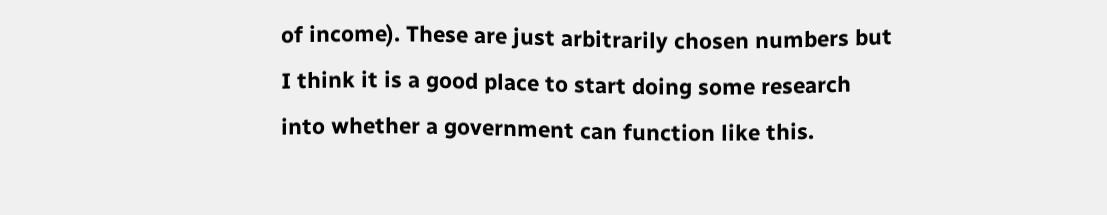of income). These are just arbitrarily chosen numbers but I think it is a good place to start doing some research into whether a government can function like this.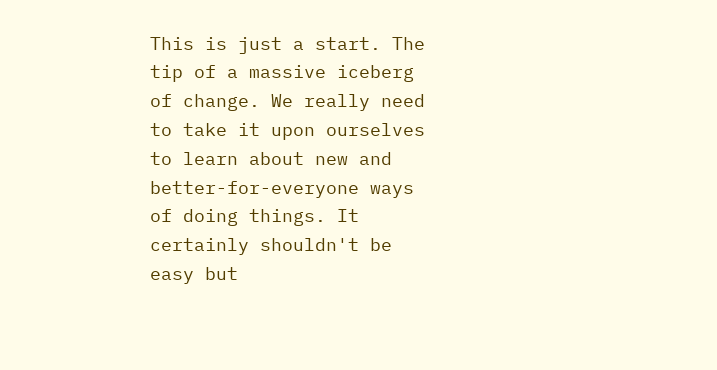This is just a start. The tip of a massive iceberg of change. We really need to take it upon ourselves to learn about new and better-for-everyone ways of doing things. It certainly shouldn't be easy but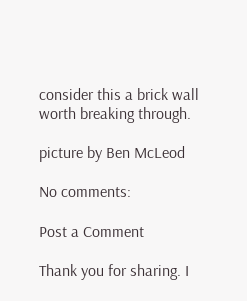consider this a brick wall worth breaking through.

picture by Ben McLeod

No comments:

Post a Comment

Thank you for sharing. I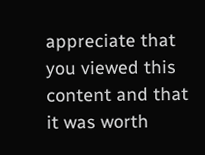appreciate that you viewed this content and that it was worth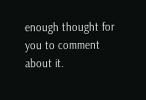enough thought for you to comment about it.